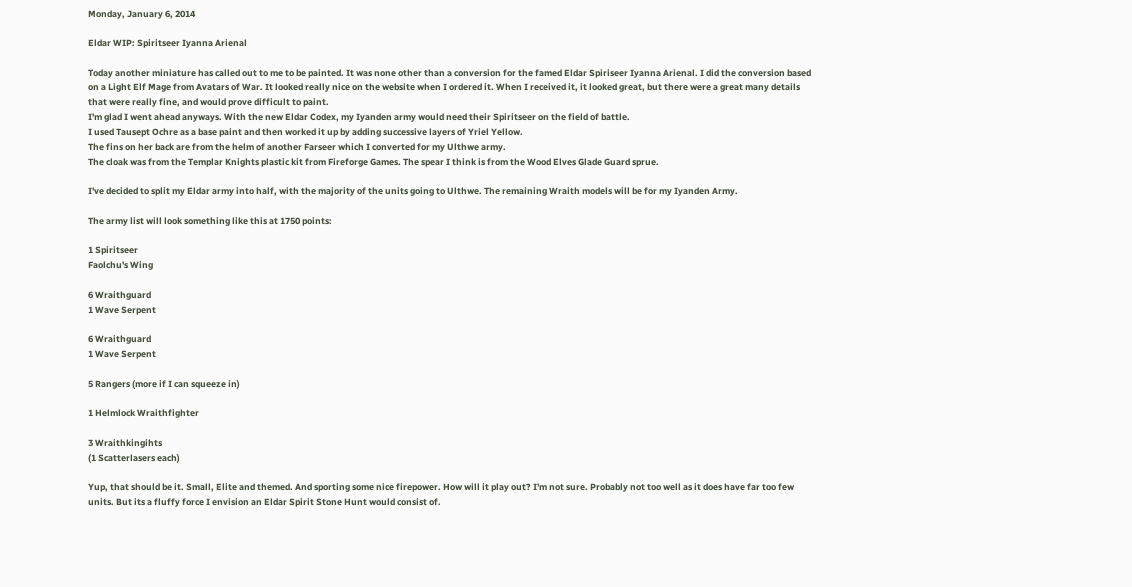Monday, January 6, 2014

Eldar WIP: Spiritseer Iyanna Arienal

Today another miniature has called out to me to be painted. It was none other than a conversion for the famed Eldar Spiriseer Iyanna Arienal. I did the conversion based on a Light Elf Mage from Avatars of War. It looked really nice on the website when I ordered it. When I received it, it looked great, but there were a great many details that were really fine, and would prove difficult to paint.
I'm glad I went ahead anyways. With the new Eldar Codex, my Iyanden army would need their Spiritseer on the field of battle.
I used Tausept Ochre as a base paint and then worked it up by adding successive layers of Yriel Yellow.
The fins on her back are from the helm of another Farseer which I converted for my Ulthwe army.
The cloak was from the Templar Knights plastic kit from Fireforge Games. The spear I think is from the Wood Elves Glade Guard sprue.

I've decided to split my Eldar army into half, with the majority of the units going to Ulthwe. The remaining Wraith models will be for my Iyanden Army.

The army list will look something like this at 1750 points:

1 Spiritseer
Faolchu's Wing

6 Wraithguard
1 Wave Serpent

6 Wraithguard
1 Wave Serpent

5 Rangers (more if I can squeeze in)

1 Helmlock Wraithfighter

3 Wraithkingihts
(1 Scatterlasers each)

Yup, that should be it. Small, Elite and themed. And sporting some nice firepower. How will it play out? I'm not sure. Probably not too well as it does have far too few units. But its a fluffy force I envision an Eldar Spirit Stone Hunt would consist of.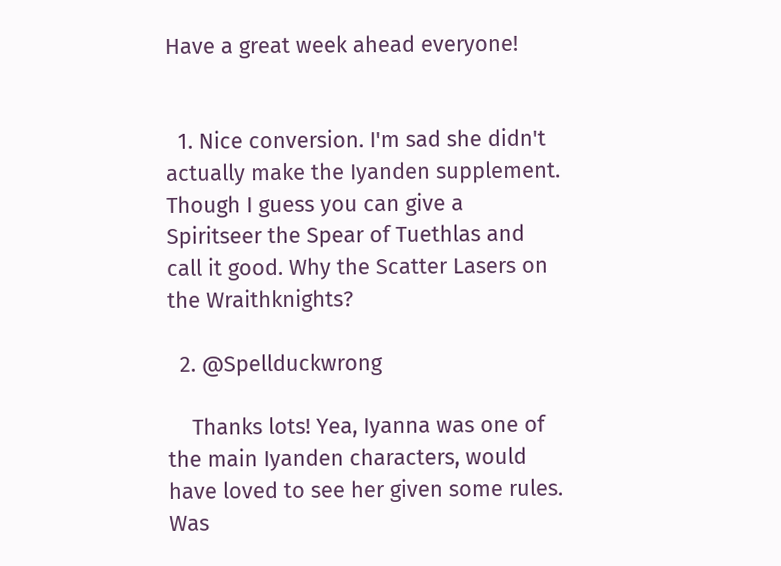Have a great week ahead everyone!


  1. Nice conversion. I'm sad she didn't actually make the Iyanden supplement. Though I guess you can give a Spiritseer the Spear of Tuethlas and call it good. Why the Scatter Lasers on the Wraithknights?

  2. @Spellduckwrong

    Thanks lots! Yea, Iyanna was one of the main Iyanden characters, would have loved to see her given some rules. Was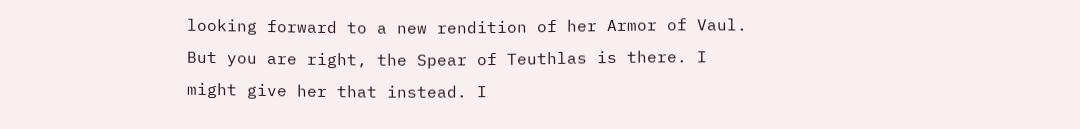looking forward to a new rendition of her Armor of Vaul. But you are right, the Spear of Teuthlas is there. I might give her that instead. I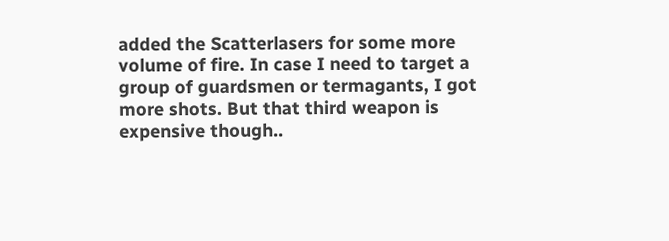added the Scatterlasers for some more volume of fire. In case I need to target a group of guardsmen or termagants, I got more shots. But that third weapon is expensive though..